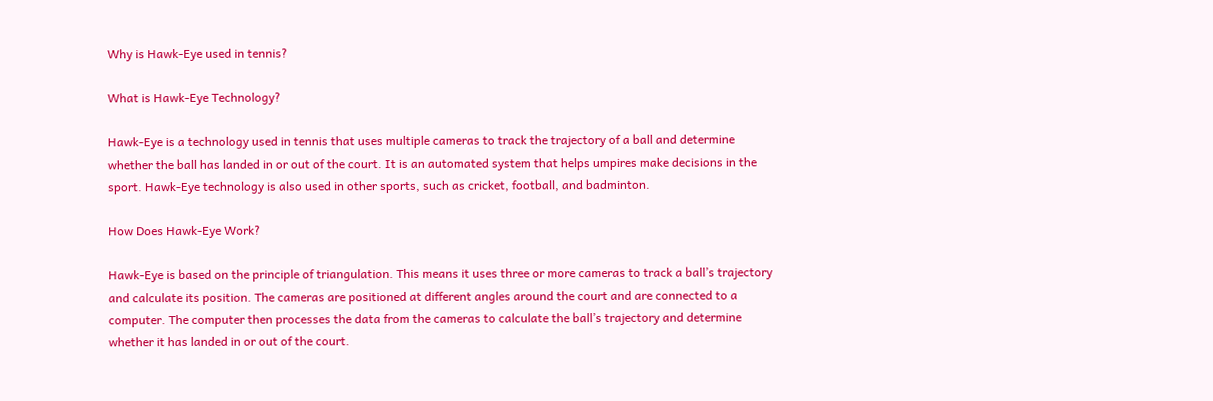Why is Hawk-Eye used in tennis?

What is Hawk-Eye Technology?

Hawk-Eye is a technology used in tennis that uses multiple cameras to track the trajectory of a ball and determine whether the ball has landed in or out of the court. It is an automated system that helps umpires make decisions in the sport. Hawk-Eye technology is also used in other sports, such as cricket, football, and badminton.

How Does Hawk-Eye Work?

Hawk-Eye is based on the principle of triangulation. This means it uses three or more cameras to track a ball’s trajectory and calculate its position. The cameras are positioned at different angles around the court and are connected to a computer. The computer then processes the data from the cameras to calculate the ball’s trajectory and determine whether it has landed in or out of the court.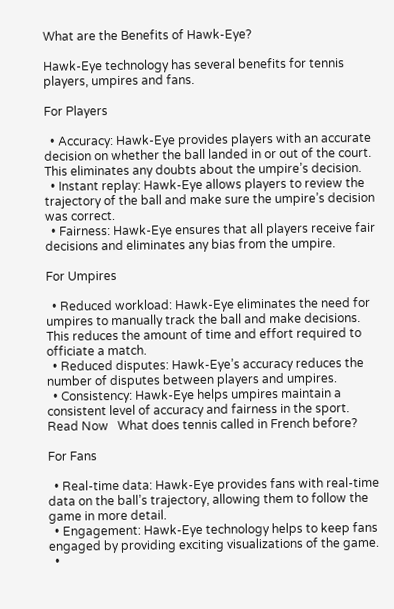What are the Benefits of Hawk-Eye?

Hawk-Eye technology has several benefits for tennis players, umpires and fans.

For Players

  • Accuracy: Hawk-Eye provides players with an accurate decision on whether the ball landed in or out of the court. This eliminates any doubts about the umpire’s decision.
  • Instant replay: Hawk-Eye allows players to review the trajectory of the ball and make sure the umpire’s decision was correct.
  • Fairness: Hawk-Eye ensures that all players receive fair decisions and eliminates any bias from the umpire.

For Umpires

  • Reduced workload: Hawk-Eye eliminates the need for umpires to manually track the ball and make decisions. This reduces the amount of time and effort required to officiate a match.
  • Reduced disputes: Hawk-Eye’s accuracy reduces the number of disputes between players and umpires.
  • Consistency: Hawk-Eye helps umpires maintain a consistent level of accuracy and fairness in the sport.
Read Now   What does tennis called in French before?

For Fans

  • Real-time data: Hawk-Eye provides fans with real-time data on the ball’s trajectory, allowing them to follow the game in more detail.
  • Engagement: Hawk-Eye technology helps to keep fans engaged by providing exciting visualizations of the game.
  •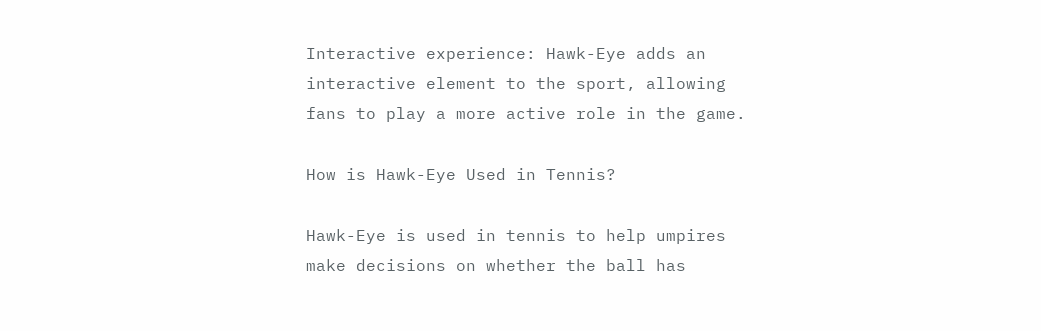Interactive experience: Hawk-Eye adds an interactive element to the sport, allowing fans to play a more active role in the game.

How is Hawk-Eye Used in Tennis?

Hawk-Eye is used in tennis to help umpires make decisions on whether the ball has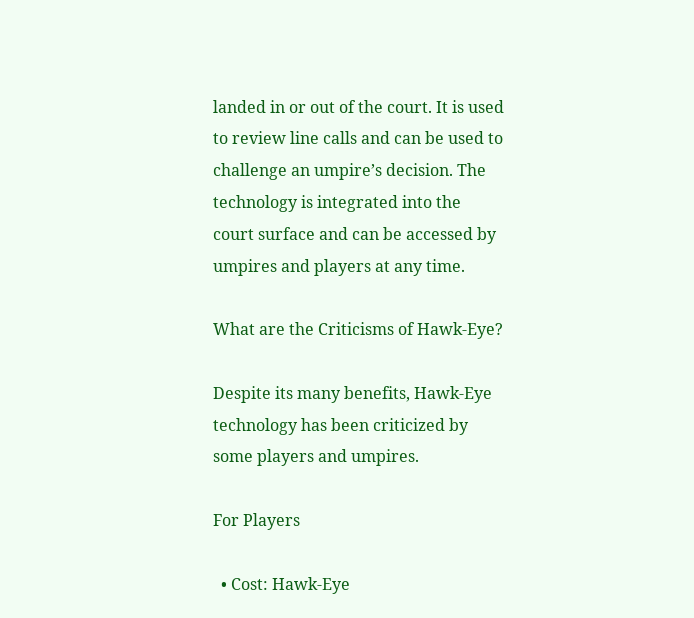landed in or out of the court. It is used to review line calls and can be used to challenge an umpire’s decision. The technology is integrated into the court surface and can be accessed by umpires and players at any time.

What are the Criticisms of Hawk-Eye?

Despite its many benefits, Hawk-Eye technology has been criticized by some players and umpires.

For Players

  • Cost: Hawk-Eye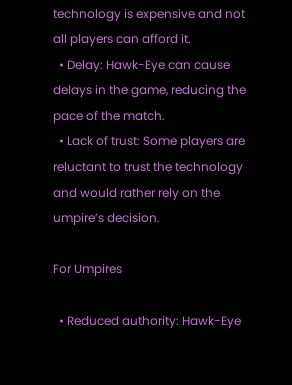technology is expensive and not all players can afford it.
  • Delay: Hawk-Eye can cause delays in the game, reducing the pace of the match.
  • Lack of trust: Some players are reluctant to trust the technology and would rather rely on the umpire’s decision.

For Umpires

  • Reduced authority: Hawk-Eye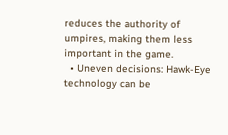reduces the authority of umpires, making them less important in the game.
  • Uneven decisions: Hawk-Eye technology can be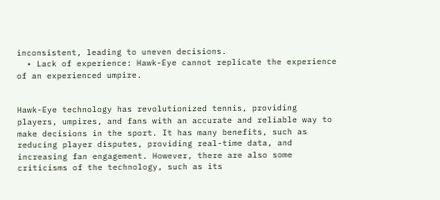inconsistent, leading to uneven decisions.
  • Lack of experience: Hawk-Eye cannot replicate the experience of an experienced umpire.


Hawk-Eye technology has revolutionized tennis, providing players, umpires, and fans with an accurate and reliable way to make decisions in the sport. It has many benefits, such as reducing player disputes, providing real-time data, and increasing fan engagement. However, there are also some criticisms of the technology, such as its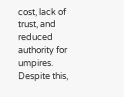cost, lack of trust, and reduced authority for umpires. Despite this,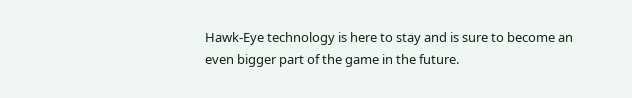Hawk-Eye technology is here to stay and is sure to become an even bigger part of the game in the future.